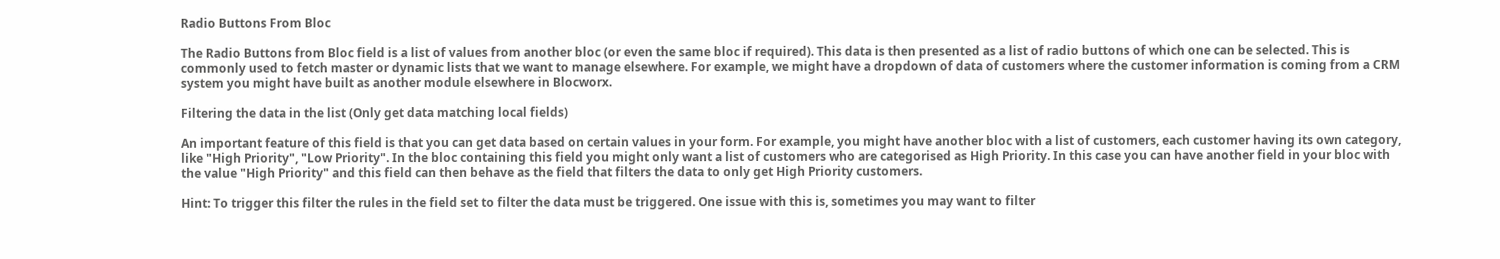Radio Buttons From Bloc

The Radio Buttons from Bloc field is a list of values from another bloc (or even the same bloc if required). This data is then presented as a list of radio buttons of which one can be selected. This is commonly used to fetch master or dynamic lists that we want to manage elsewhere. For example, we might have a dropdown of data of customers where the customer information is coming from a CRM system you might have built as another module elsewhere in Blocworx.

Filtering the data in the list (Only get data matching local fields)

An important feature of this field is that you can get data based on certain values in your form. For example, you might have another bloc with a list of customers, each customer having its own category, like "High Priority", "Low Priority". In the bloc containing this field you might only want a list of customers who are categorised as High Priority. In this case you can have another field in your bloc with the value "High Priority" and this field can then behave as the field that filters the data to only get High Priority customers.

Hint: To trigger this filter the rules in the field set to filter the data must be triggered. One issue with this is, sometimes you may want to filter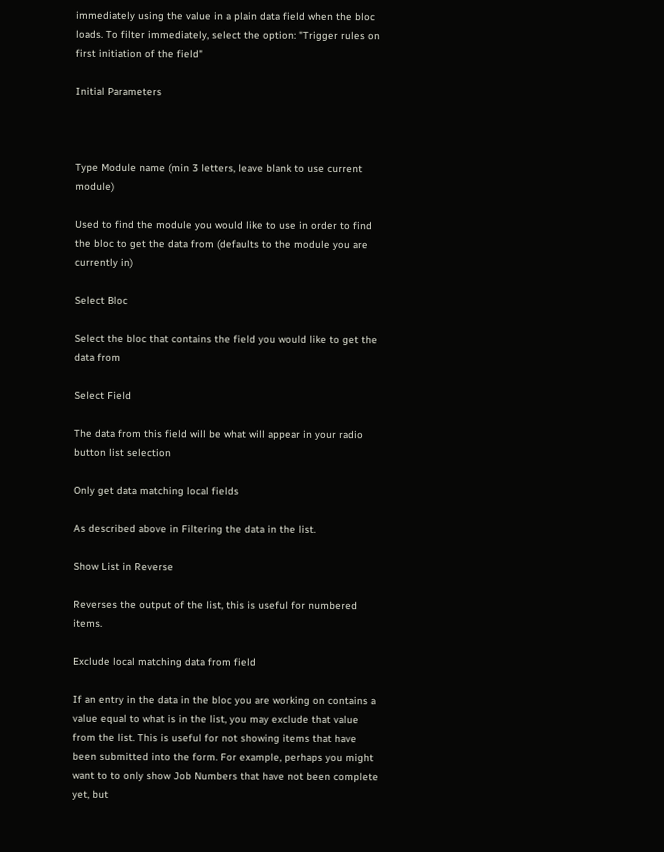immediately using the value in a plain data field when the bloc loads. To filter immediately, select the option: "Trigger rules on first initiation of the field"

Initial Parameters



Type Module name (min 3 letters, leave blank to use current module)

Used to find the module you would like to use in order to find the bloc to get the data from (defaults to the module you are currently in)

Select Bloc

Select the bloc that contains the field you would like to get the data from

Select Field

The data from this field will be what will appear in your radio button list selection

Only get data matching local fields

As described above in Filtering the data in the list.

Show List in Reverse

Reverses the output of the list, this is useful for numbered items.

Exclude local matching data from field

If an entry in the data in the bloc you are working on contains a value equal to what is in the list, you may exclude that value from the list. This is useful for not showing items that have been submitted into the form. For example, perhaps you might want to to only show Job Numbers that have not been complete yet, but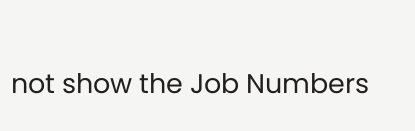not show the Job Numbers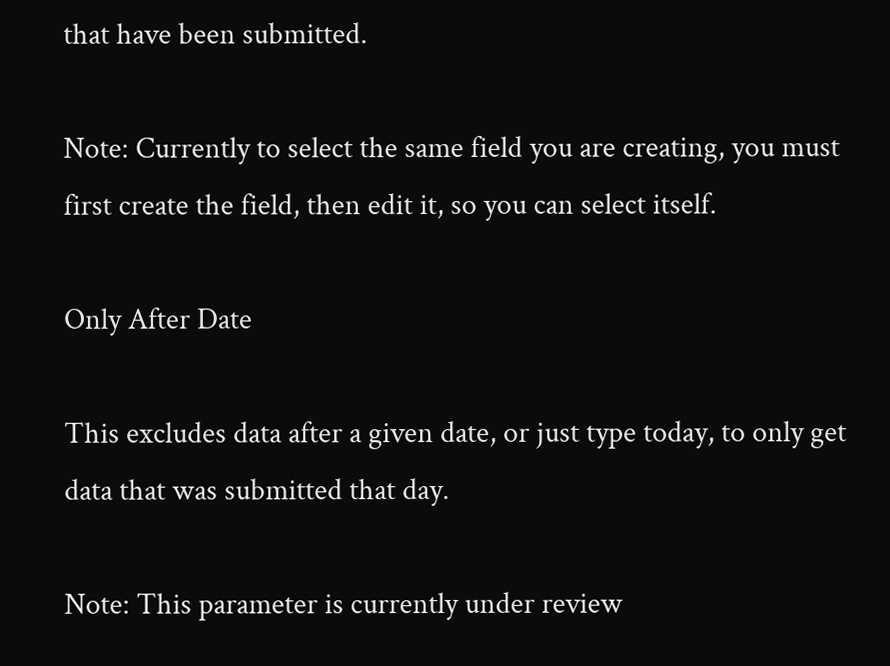that have been submitted.

Note: Currently to select the same field you are creating, you must first create the field, then edit it, so you can select itself.

Only After Date

This excludes data after a given date, or just type today, to only get data that was submitted that day.

Note: This parameter is currently under review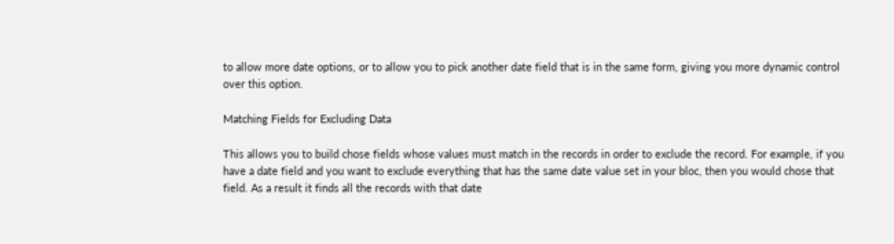to allow more date options, or to allow you to pick another date field that is in the same form, giving you more dynamic control over this option.

Matching Fields for Excluding Data

This allows you to build chose fields whose values must match in the records in order to exclude the record. For example, if you have a date field and you want to exclude everything that has the same date value set in your bloc, then you would chose that field. As a result it finds all the records with that date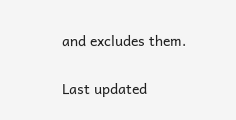and excludes them.

Last updated